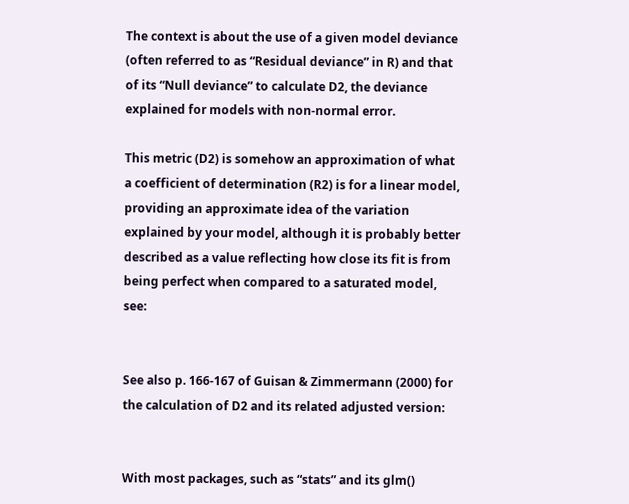The context is about the use of a given model deviance (often referred to as “Residual deviance” in R) and that of its “Null deviance” to calculate D2, the deviance explained for models with non-normal error.

This metric (D2) is somehow an approximation of what a coefficient of determination (R2) is for a linear model, providing an approximate idea of the variation explained by your model, although it is probably better described as a value reflecting how close its fit is from being perfect when compared to a saturated model, see:


See also p. 166-167 of Guisan & Zimmermann (2000) for the calculation of D2 and its related adjusted version:


With most packages, such as “stats” and its glm()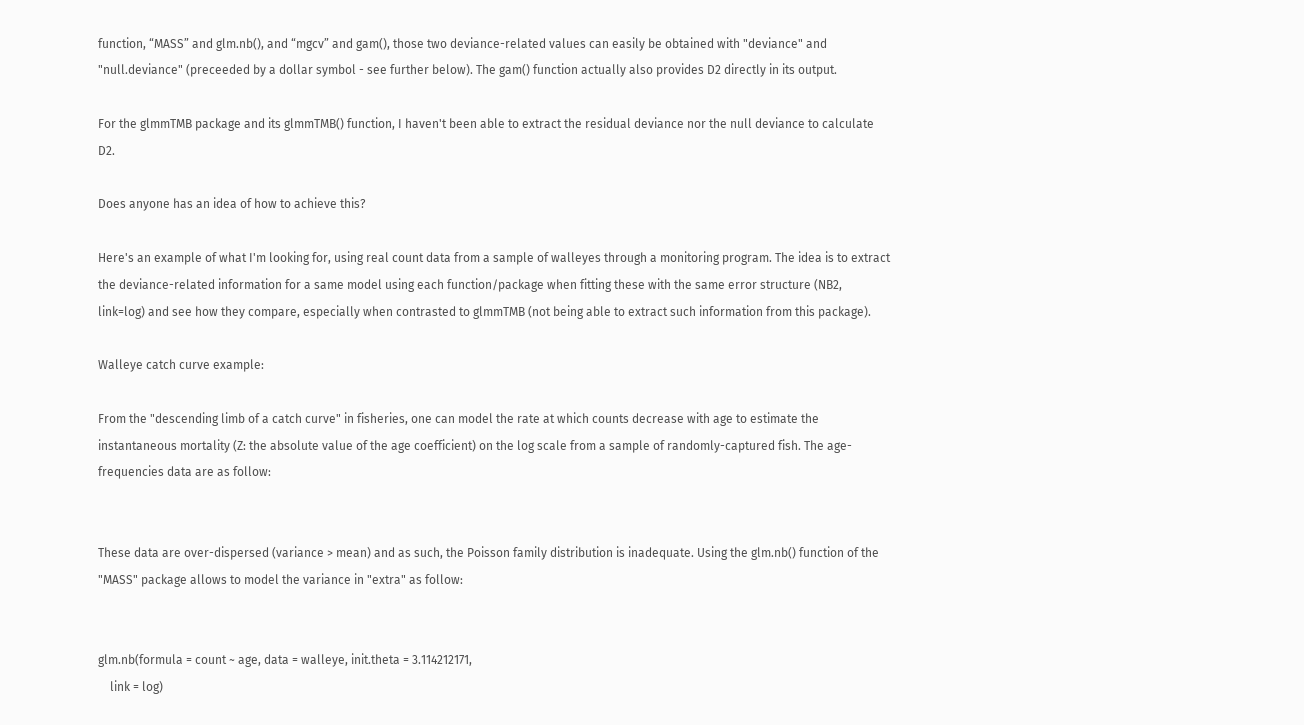function, “MASS” and glm.nb(), and “mgcv” and gam(), those two deviance-related values can easily be obtained with "deviance" and "null.deviance" (preceeded by a dollar symbol - see further below). The gam() function actually also provides D2 directly in its output.

For the glmmTMB package and its glmmTMB() function, I haven't been able to extract the residual deviance nor the null deviance to calculate D2.

Does anyone has an idea of how to achieve this?

Here's an example of what I'm looking for, using real count data from a sample of walleyes through a monitoring program. The idea is to extract the deviance-related information for a same model using each function/package when fitting these with the same error structure (NB2, link=log) and see how they compare, especially when contrasted to glmmTMB (not being able to extract such information from this package).

Walleye catch curve example:

From the "descending limb of a catch curve" in fisheries, one can model the rate at which counts decrease with age to estimate the instantaneous mortality (Z: the absolute value of the age coefficient) on the log scale from a sample of randomly-captured fish. The age-frequencies data are as follow:


These data are over-dispersed (variance > mean) and as such, the Poisson family distribution is inadequate. Using the glm.nb() function of the "MASS" package allows to model the variance in "extra" as follow:


glm.nb(formula = count ~ age, data = walleye, init.theta = 3.114212171,
    link = log)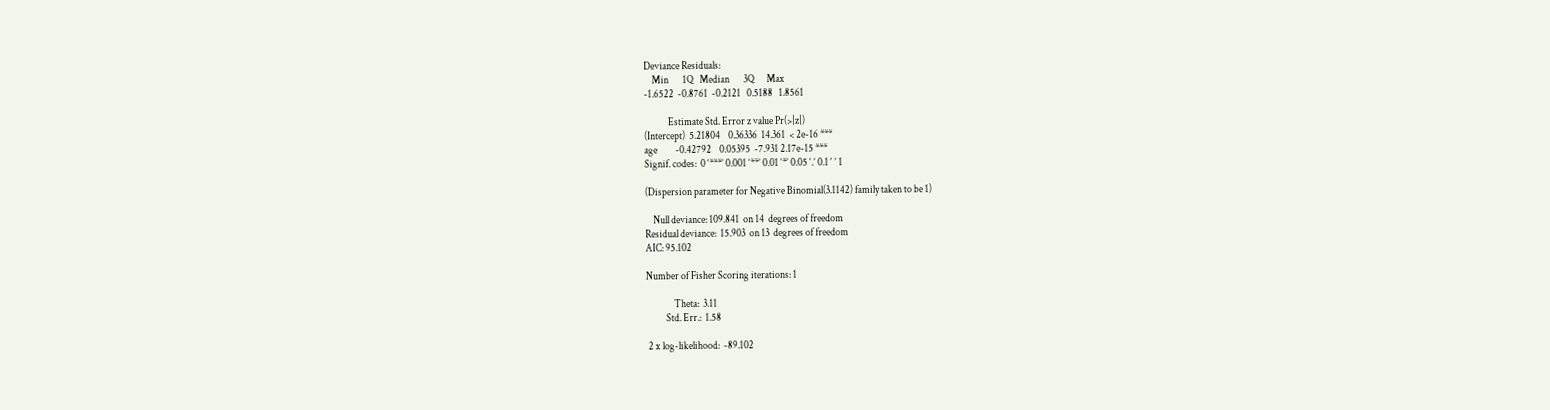Deviance Residuals:
    Min       1Q   Median       3Q      Max
-1.6522  -0.8761  -0.2121   0.5188   1.8561

            Estimate Std. Error z value Pr(>|z|)
(Intercept)  5.21804    0.36336  14.361  < 2e-16 ***
age         -0.42792    0.05395  -7.931 2.17e-15 ***
Signif. codes:  0 ‘***’ 0.001 ‘**’ 0.01 ‘*’ 0.05 ‘.’ 0.1 ‘ ’ 1

(Dispersion parameter for Negative Binomial(3.1142) family taken to be 1)

    Null deviance: 109.841  on 14  degrees of freedom
Residual deviance:  15.903  on 13  degrees of freedom
AIC: 95.102

Number of Fisher Scoring iterations: 1

              Theta:  3.11
          Std. Err.:  1.58

 2 x log-likelihood:  -89.102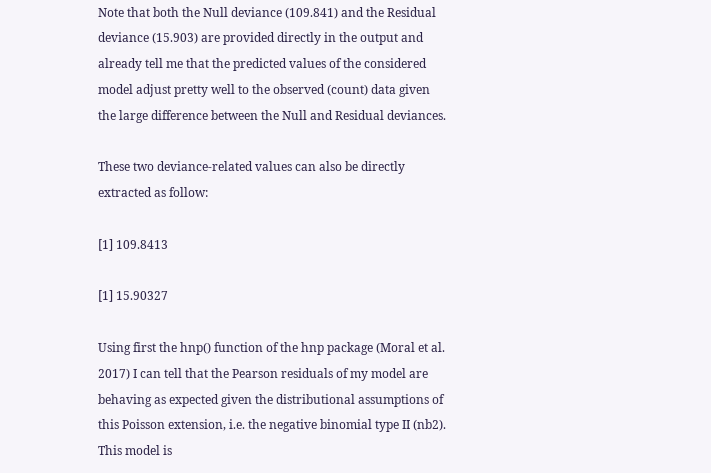Note that both the Null deviance (109.841) and the Residual deviance (15.903) are provided directly in the output and already tell me that the predicted values of the considered model adjust pretty well to the observed (count) data given the large difference between the Null and Residual deviances.

These two deviance-related values can also be directly extracted as follow:

[1] 109.8413

[1] 15.90327

Using first the hnp() function of the hnp package (Moral et al. 2017) I can tell that the Pearson residuals of my model are behaving as expected given the distributional assumptions of this Poisson extension, i.e. the negative binomial type II (nb2). This model is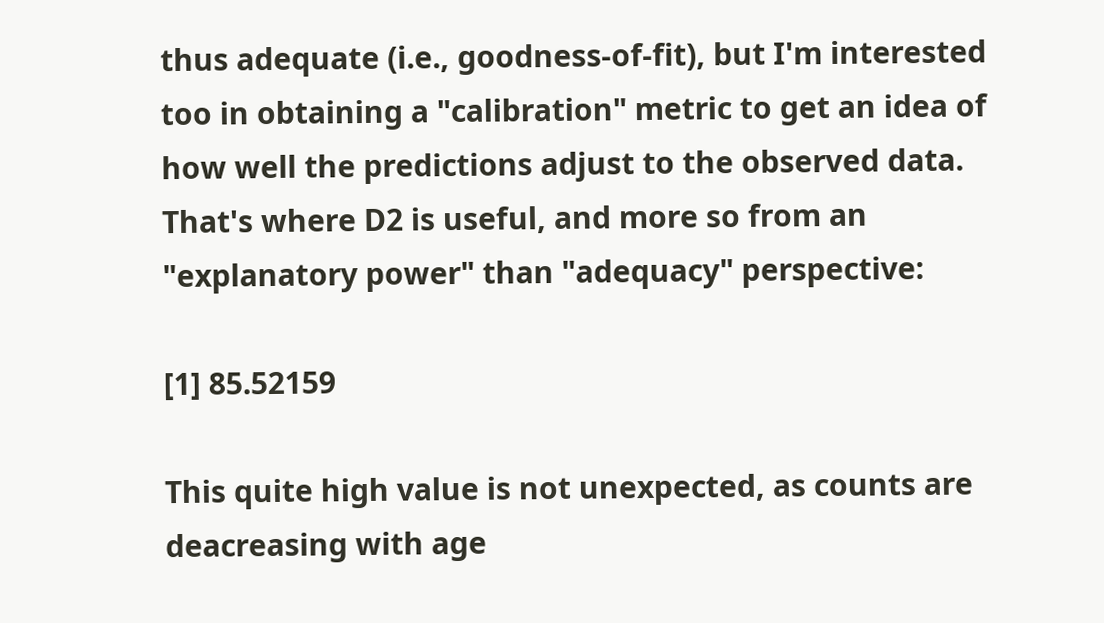thus adequate (i.e., goodness-of-fit), but I'm interested too in obtaining a "calibration" metric to get an idea of how well the predictions adjust to the observed data. That's where D2 is useful, and more so from an "explanatory power" than "adequacy" perspective:

[1] 85.52159

This quite high value is not unexpected, as counts are deacreasing with age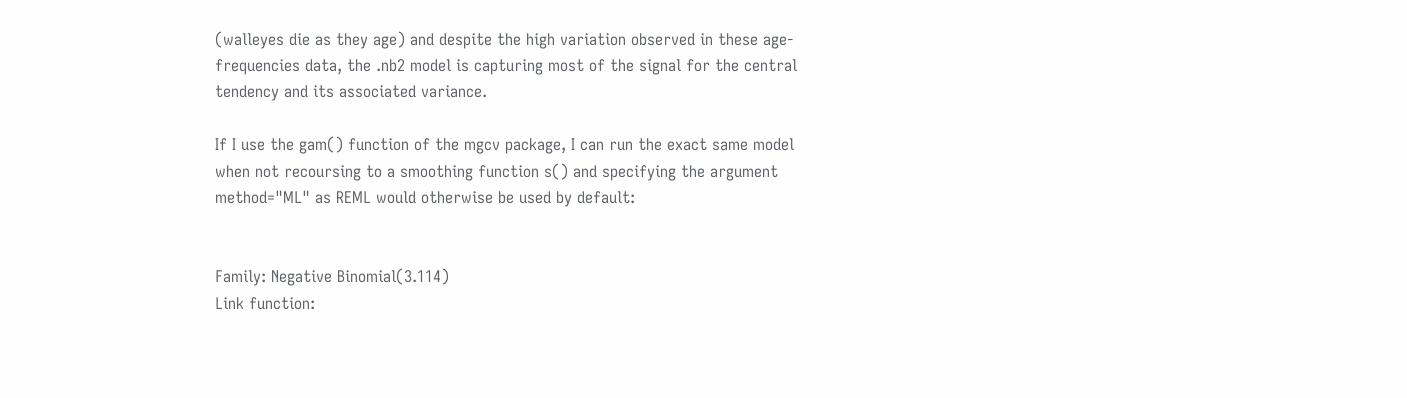(walleyes die as they age) and despite the high variation observed in these age-frequencies data, the .nb2 model is capturing most of the signal for the central tendency and its associated variance.

If I use the gam() function of the mgcv package, I can run the exact same model when not recoursing to a smoothing function s() and specifying the argument method="ML" as REML would otherwise be used by default:


Family: Negative Binomial(3.114)
Link function: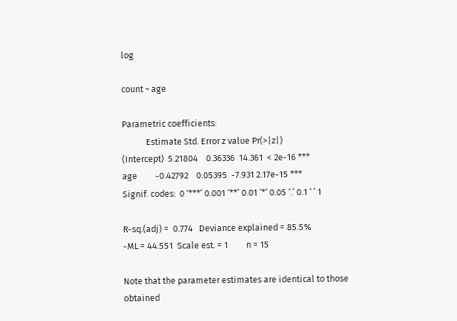log

count ~ age

Parametric coefficients:
            Estimate Std. Error z value Pr(>|z|)
(Intercept)  5.21804    0.36336  14.361  < 2e-16 ***
age         -0.42792    0.05395  -7.931 2.17e-15 ***
Signif. codes:  0 ‘***’ 0.001 ‘**’ 0.01 ‘*’ 0.05 ‘.’ 0.1 ‘ ’ 1

R-sq.(adj) =  0.774   Deviance explained = 85.5%
-ML = 44.551  Scale est. = 1         n = 15

Note that the parameter estimates are identical to those obtained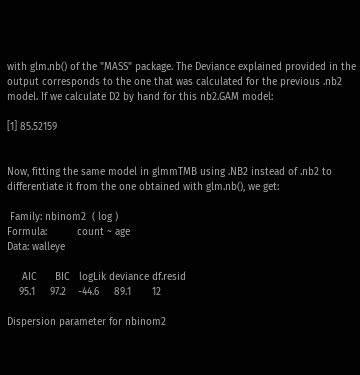with glm.nb() of the "MASS" package. The Deviance explained provided in the output corresponds to the one that was calculated for the previous .nb2 model. If we calculate D2 by hand for this nb2.GAM model:

[1] 85.52159


Now, fitting the same model in glmmTMB using .NB2 instead of .nb2 to differentiate it from the one obtained with glm.nb(), we get:

 Family: nbinom2  ( log )
Formula:          count ~ age
Data: walleye

     AIC      BIC   logLik deviance df.resid
    95.1     97.2    -44.6     89.1       12

Dispersion parameter for nbinom2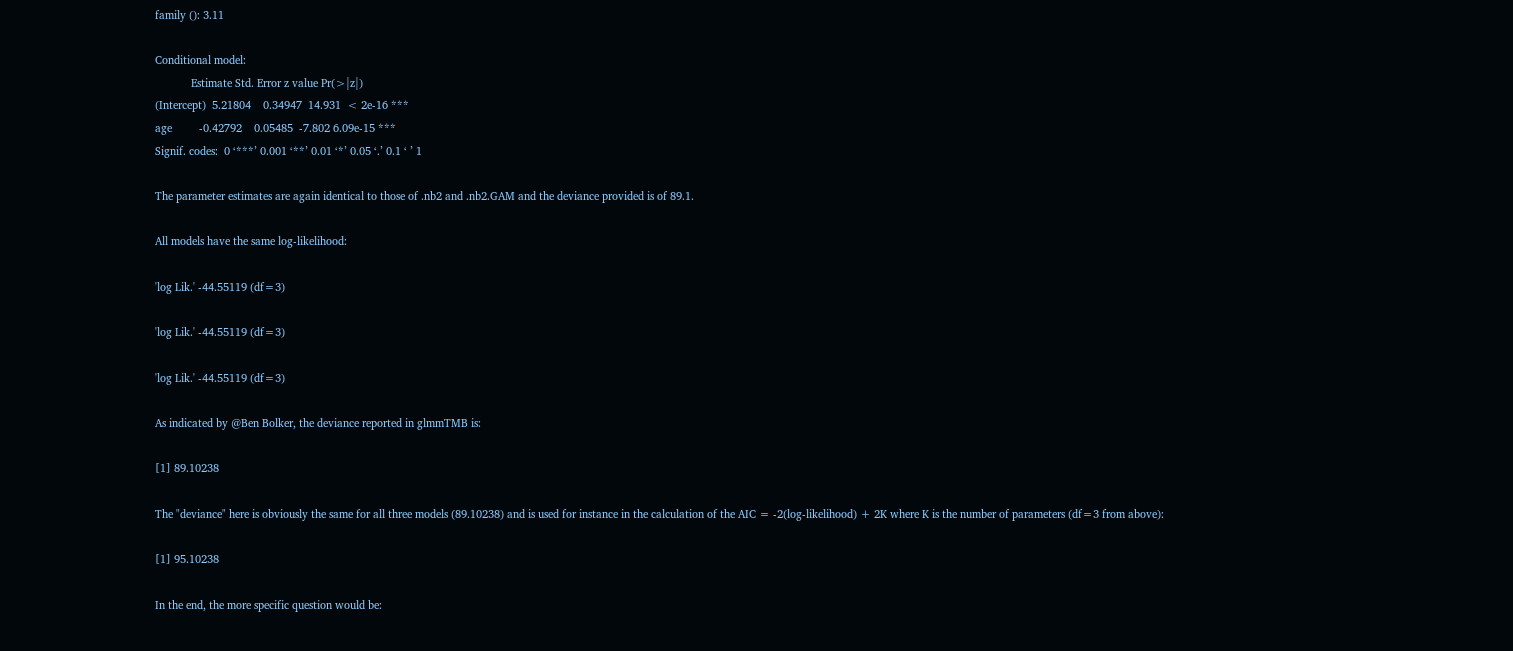family (): 3.11

Conditional model:
            Estimate Std. Error z value Pr(>|z|)
(Intercept)  5.21804    0.34947  14.931  < 2e-16 ***
age         -0.42792    0.05485  -7.802 6.09e-15 ***
Signif. codes:  0 ‘***’ 0.001 ‘**’ 0.01 ‘*’ 0.05 ‘.’ 0.1 ‘ ’ 1

The parameter estimates are again identical to those of .nb2 and .nb2.GAM and the deviance provided is of 89.1.

All models have the same log-likelihood:

'log Lik.' -44.55119 (df=3)

'log Lik.' -44.55119 (df=3)

'log Lik.' -44.55119 (df=3)

As indicated by @Ben Bolker, the deviance reported in glmmTMB is:

[1] 89.10238

The "deviance" here is obviously the same for all three models (89.10238) and is used for instance in the calculation of the AIC = -2(log-likelihood) + 2K where K is the number of parameters (df=3 from above):

[1] 95.10238

In the end, the more specific question would be: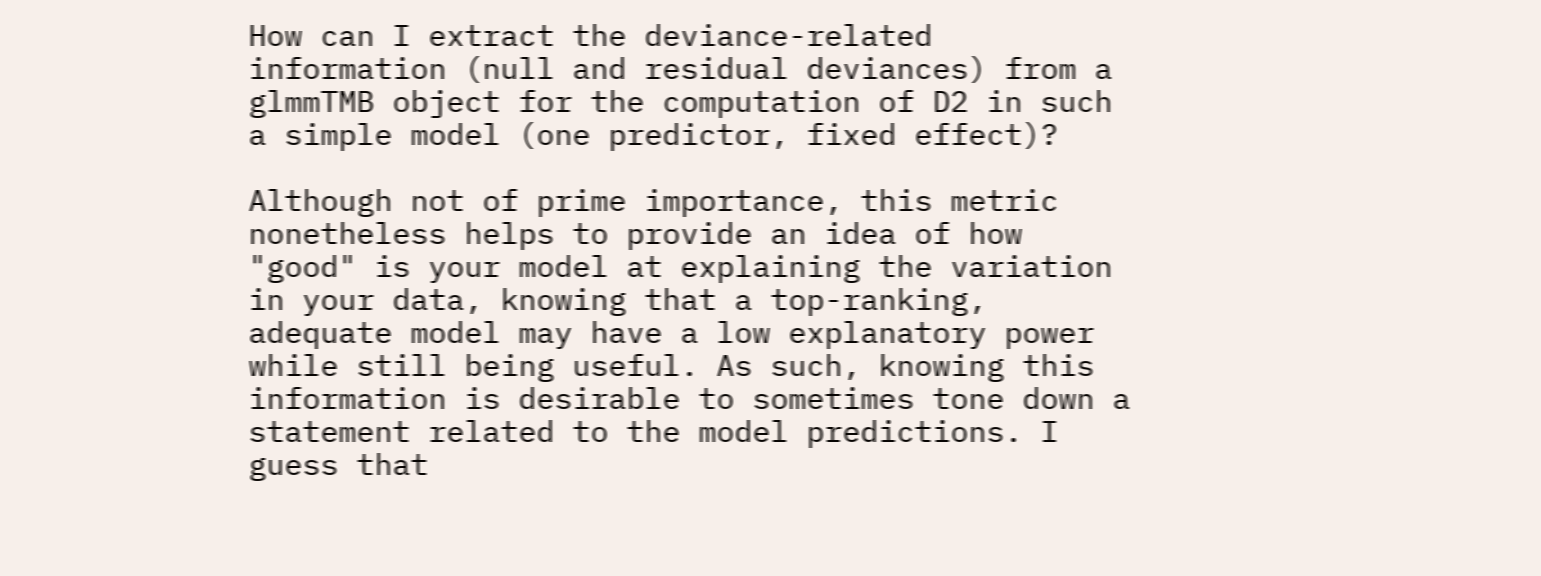How can I extract the deviance-related information (null and residual deviances) from a glmmTMB object for the computation of D2 in such a simple model (one predictor, fixed effect)?

Although not of prime importance, this metric nonetheless helps to provide an idea of how "good" is your model at explaining the variation in your data, knowing that a top-ranking, adequate model may have a low explanatory power while still being useful. As such, knowing this information is desirable to sometimes tone down a statement related to the model predictions. I guess that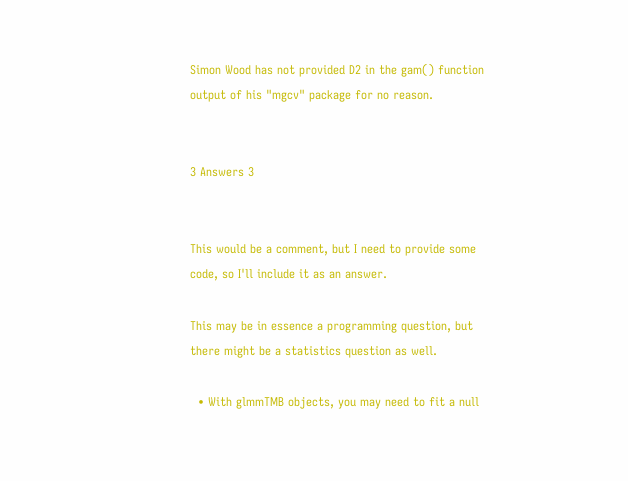Simon Wood has not provided D2 in the gam() function output of his "mgcv" package for no reason.


3 Answers 3


This would be a comment, but I need to provide some code, so I'll include it as an answer.

This may be in essence a programming question, but there might be a statistics question as well.

  • With glmmTMB objects, you may need to fit a null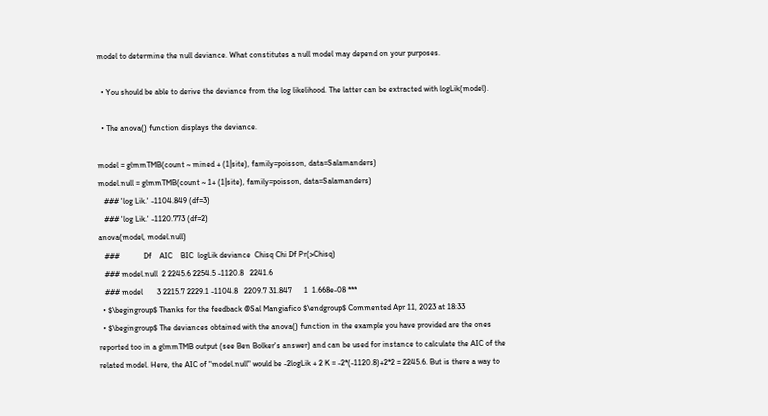model to determine the null deviance. What constitutes a null model may depend on your purposes.

  • You should be able to derive the deviance from the log likelihood. The latter can be extracted with logLik(model).

  • The anova() function displays the deviance.

model = glmmTMB(count ~ mined + (1|site), family=poisson, data=Salamanders)
model.null = glmmTMB(count ~ 1+ (1|site), family=poisson, data=Salamanders)
   ### 'log Lik.' -1104.849 (df=3)
   ### 'log Lik.' -1120.773 (df=2)
anova(model, model.null)
   ###            Df    AIC    BIC  logLik deviance  Chisq Chi Df Pr(>Chisq)
   ### model.null  2 2245.6 2254.5 -1120.8   2241.6
   ### model       3 2215.7 2229.1 -1104.8   2209.7 31.847      1  1.668e-08 ***
  • $\begingroup$ Thanks for the feedback @Sal Mangiafico $\endgroup$ Commented Apr 11, 2023 at 18:33
  • $\begingroup$ The deviances obtained with the anova() function in the example you have provided are the ones reported too in a glmmTMB output (see Ben Bolker's answer) and can be used for instance to calculate the AIC of the related model. Here, the AIC of "model.null" would be -2logLik + 2 K = -2*(-1120.8)+2*2 = 2245.6. But is there a way to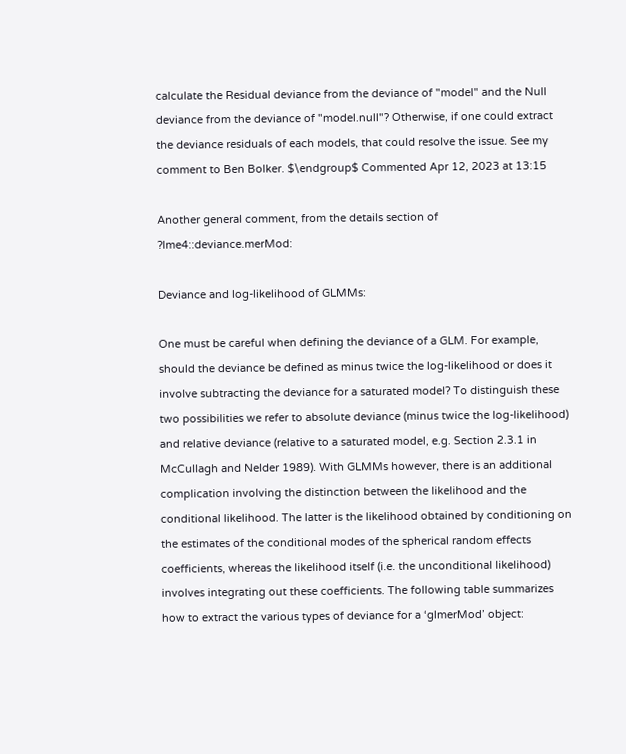calculate the Residual deviance from the deviance of "model" and the Null deviance from the deviance of "model.null"? Otherwise, if one could extract the deviance residuals of each models, that could resolve the issue. See my comment to Ben Bolker. $\endgroup$ Commented Apr 12, 2023 at 13:15

Another general comment, from the details section of ?lme4::deviance.merMod:

Deviance and log-likelihood of GLMMs:

One must be careful when defining the deviance of a GLM. For example, should the deviance be defined as minus twice the log-likelihood or does it involve subtracting the deviance for a saturated model? To distinguish these two possibilities we refer to absolute deviance (minus twice the log-likelihood) and relative deviance (relative to a saturated model, e.g. Section 2.3.1 in McCullagh and Nelder 1989). With GLMMs however, there is an additional complication involving the distinction between the likelihood and the conditional likelihood. The latter is the likelihood obtained by conditioning on the estimates of the conditional modes of the spherical random effects coefficients, whereas the likelihood itself (i.e. the unconditional likelihood) involves integrating out these coefficients. The following table summarizes how to extract the various types of deviance for a ‘glmerMod’ object: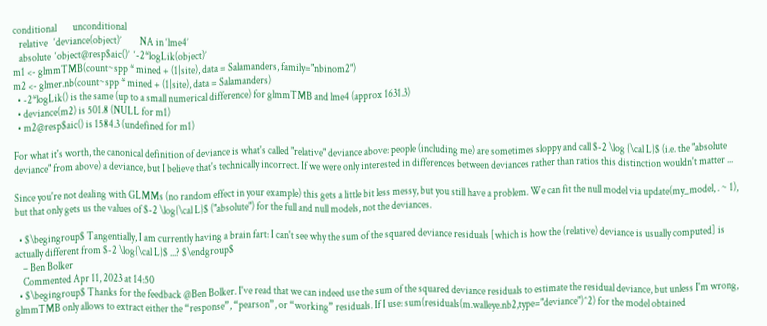conditional        unconditional
   relative   ‘deviance(object)’         NA in ‘lme4’
   absolute  ‘object@resp$aic()’  ‘-2*logLik(object)’
m1 <- glmmTMB(count~spp * mined + (1|site), data = Salamanders, family="nbinom2")
m2 <- glmer.nb(count~spp * mined + (1|site), data = Salamanders)
  • -2*logLik() is the same (up to a small numerical difference) for glmmTMB and lme4 (approx 1631.3)
  • deviance(m2) is 501.8 (NULL for m1)
  • m2@resp$aic() is 1584.3 (undefined for m1)

For what it's worth, the canonical definition of deviance is what's called "relative" deviance above: people (including me) are sometimes sloppy and call $-2 \log {\cal L}$ (i.e. the "absolute deviance" from above) a deviance, but I believe that's technically incorrect. If we were only interested in differences between deviances rather than ratios this distinction wouldn't matter ...

Since you're not dealing with GLMMs (no random effect in your example) this gets a little bit less messy, but you still have a problem. We can fit the null model via update(my_model, . ~ 1), but that only gets us the values of $-2 \log{\cal L}$ ("absolute") for the full and null models, not the deviances.

  • $\begingroup$ Tangentially, I am currently having a brain fart: I can't see why the sum of the squared deviance residuals [which is how the (relative) deviance is usually computed] is actually different from $-2 \log{\cal L}$ ...? $\endgroup$
    – Ben Bolker
    Commented Apr 11, 2023 at 14:50
  • $\begingroup$ Thanks for the feedback @Ben Bolker. I've read that we can indeed use the sum of the squared deviance residuals to estimate the residual deviance, but unless I'm wrong, glmmTMB only allows to extract either the “response”, “pearson”, or “working” residuals. If I use: sum(residuals(m.walleye.nb2,type="deviance")^2) for the model obtained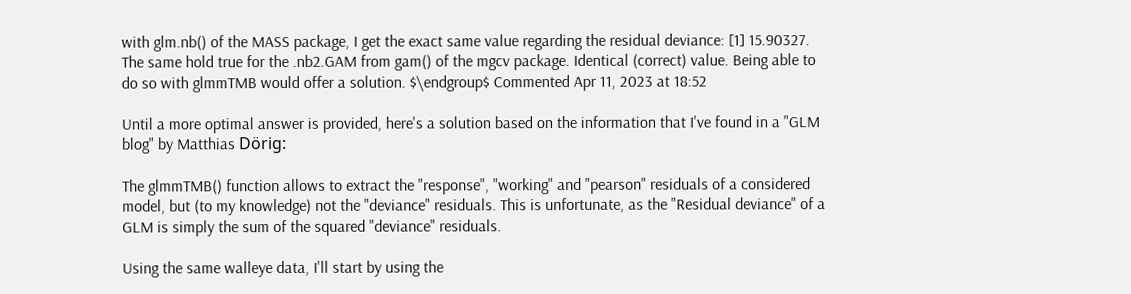with glm.nb() of the MASS package, I get the exact same value regarding the residual deviance: [1] 15.90327. The same hold true for the .nb2.GAM from gam() of the mgcv package. Identical (correct) value. Being able to do so with glmmTMB would offer a solution. $\endgroup$ Commented Apr 11, 2023 at 18:52

Until a more optimal answer is provided, here's a solution based on the information that I've found in a "GLM blog" by Matthias Dörig:

The glmmTMB() function allows to extract the "response", "working" and "pearson" residuals of a considered model, but (to my knowledge) not the "deviance" residuals. This is unfortunate, as the "Residual deviance" of a GLM is simply the sum of the squared "deviance" residuals.

Using the same walleye data, I'll start by using the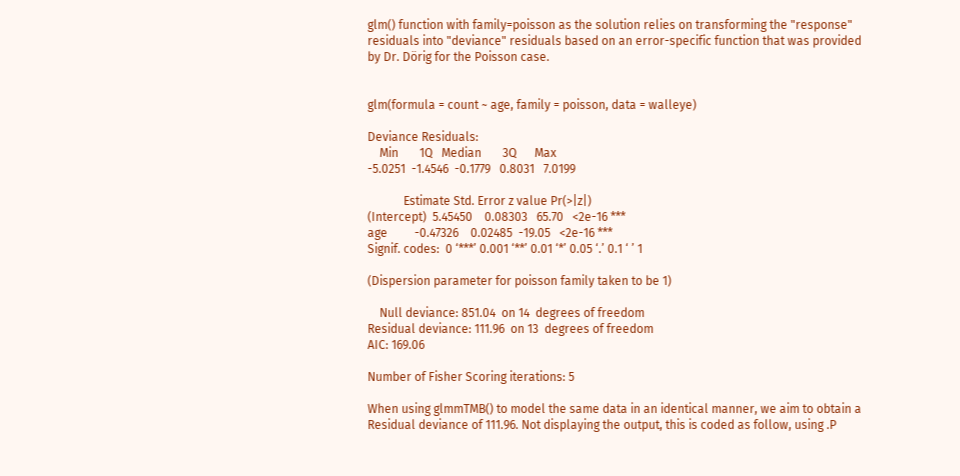glm() function with family=poisson as the solution relies on transforming the "response" residuals into "deviance" residuals based on an error-specific function that was provided by Dr. Dörig for the Poisson case.


glm(formula = count ~ age, family = poisson, data = walleye)

Deviance Residuals:
    Min       1Q   Median       3Q      Max
-5.0251  -1.4546  -0.1779   0.8031   7.0199

            Estimate Std. Error z value Pr(>|z|)
(Intercept)  5.45450    0.08303   65.70   <2e-16 ***
age         -0.47326    0.02485  -19.05   <2e-16 ***
Signif. codes:  0 ‘***’ 0.001 ‘**’ 0.01 ‘*’ 0.05 ‘.’ 0.1 ‘ ’ 1

(Dispersion parameter for poisson family taken to be 1)

    Null deviance: 851.04  on 14  degrees of freedom
Residual deviance: 111.96  on 13  degrees of freedom
AIC: 169.06

Number of Fisher Scoring iterations: 5

When using glmmTMB() to model the same data in an identical manner, we aim to obtain a Residual deviance of 111.96. Not displaying the output, this is coded as follow, using .P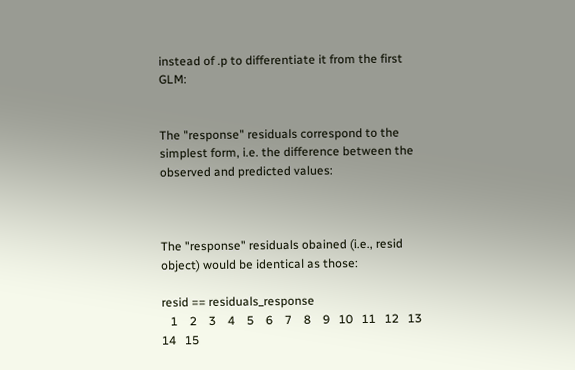instead of .p to differentiate it from the first GLM:


The "response" residuals correspond to the simplest form, i.e. the difference between the observed and predicted values:



The "response" residuals obained (i.e., resid object) would be identical as those:

resid == residuals_response
   1    2    3    4    5    6    7    8    9   10   11   12   13   14   15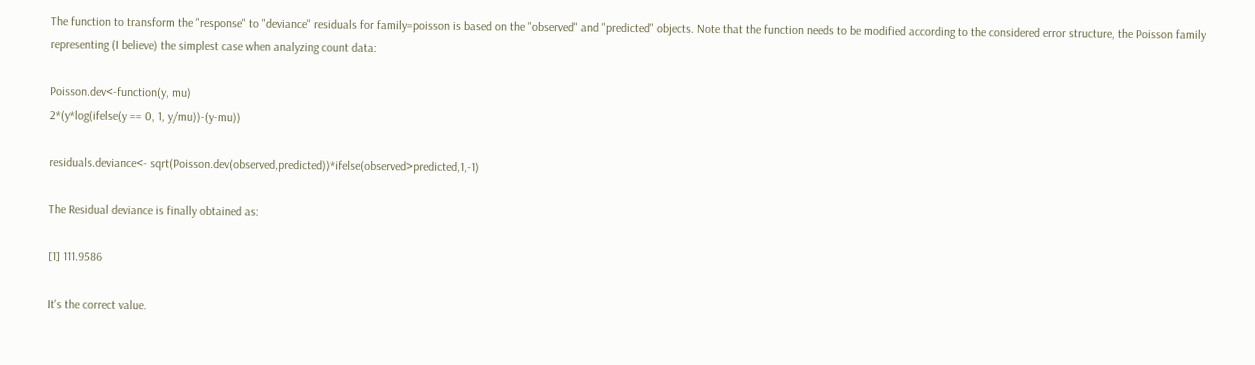The function to transform the "response" to "deviance" residuals for family=poisson is based on the "observed" and "predicted" objects. Note that the function needs to be modified according to the considered error structure, the Poisson family representing (I believe) the simplest case when analyzing count data:

Poisson.dev<-function(y, mu)
2*(y*log(ifelse(y == 0, 1, y/mu))-(y-mu))

residuals.deviance<- sqrt(Poisson.dev(observed,predicted))*ifelse(observed>predicted,1,-1)

The Residual deviance is finally obtained as:

[1] 111.9586

It's the correct value.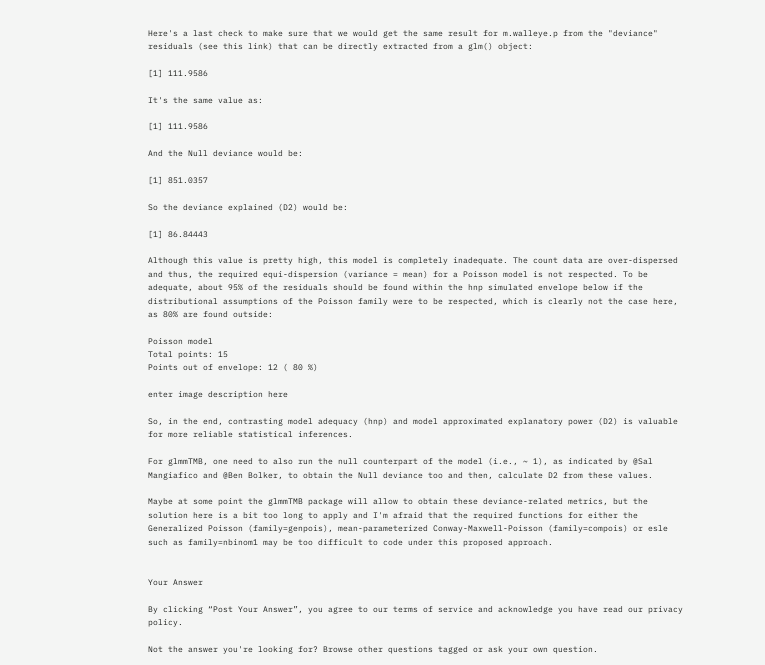Here's a last check to make sure that we would get the same result for m.walleye.p from the "deviance" residuals (see this link) that can be directly extracted from a glm() object:

[1] 111.9586

It's the same value as:

[1] 111.9586

And the Null deviance would be:

[1] 851.0357

So the deviance explained (D2) would be:

[1] 86.84443

Although this value is pretty high, this model is completely inadequate. The count data are over-dispersed and thus, the required equi-dispersion (variance = mean) for a Poisson model is not respected. To be adequate, about 95% of the residuals should be found within the hnp simulated envelope below if the distributional assumptions of the Poisson family were to be respected, which is clearly not the case here, as 80% are found outside:

Poisson model
Total points: 15
Points out of envelope: 12 ( 80 %)

enter image description here

So, in the end, contrasting model adequacy (hnp) and model approximated explanatory power (D2) is valuable for more reliable statistical inferences.

For glmmTMB, one need to also run the null counterpart of the model (i.e., ~ 1), as indicated by @Sal Mangiafico and @Ben Bolker, to obtain the Null deviance too and then, calculate D2 from these values.

Maybe at some point the glmmTMB package will allow to obtain these deviance-related metrics, but the solution here is a bit too long to apply and I'm afraid that the required functions for either the Generalized Poisson (family=genpois), mean-parameterized Conway-Maxwell-Poisson (family=compois) or esle such as family=nbinom1 may be too difficult to code under this proposed approach.


Your Answer

By clicking “Post Your Answer”, you agree to our terms of service and acknowledge you have read our privacy policy.

Not the answer you're looking for? Browse other questions tagged or ask your own question.